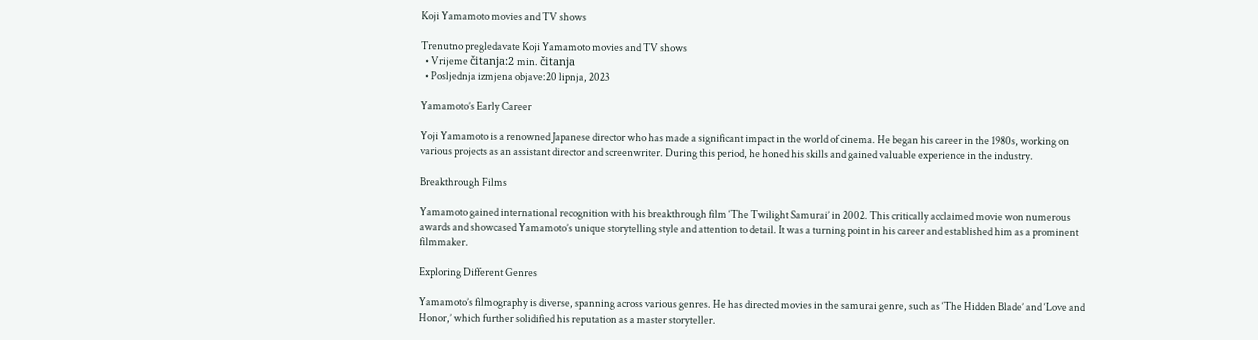Koji Yamamoto movies and TV shows

Trenutno pregledavate Koji Yamamoto movies and TV shows
  • Vrijeme čitanja:2 min. čitanja
  • Posljednja izmjena objave:20 lipnja, 2023

Yamamoto’s Early Career

Yoji Yamamoto is a renowned Japanese director who has made a significant impact in the world of cinema. He began his career in the 1980s, working on various projects as an assistant director and screenwriter. During this period, he honed his skills and gained valuable experience in the industry.

Breakthrough Films

Yamamoto gained international recognition with his breakthrough film ‘The Twilight Samurai’ in 2002. This critically acclaimed movie won numerous awards and showcased Yamamoto’s unique storytelling style and attention to detail. It was a turning point in his career and established him as a prominent filmmaker.

Exploring Different Genres

Yamamoto’s filmography is diverse, spanning across various genres. He has directed movies in the samurai genre, such as ‘The Hidden Blade’ and ‘Love and Honor,’ which further solidified his reputation as a master storyteller.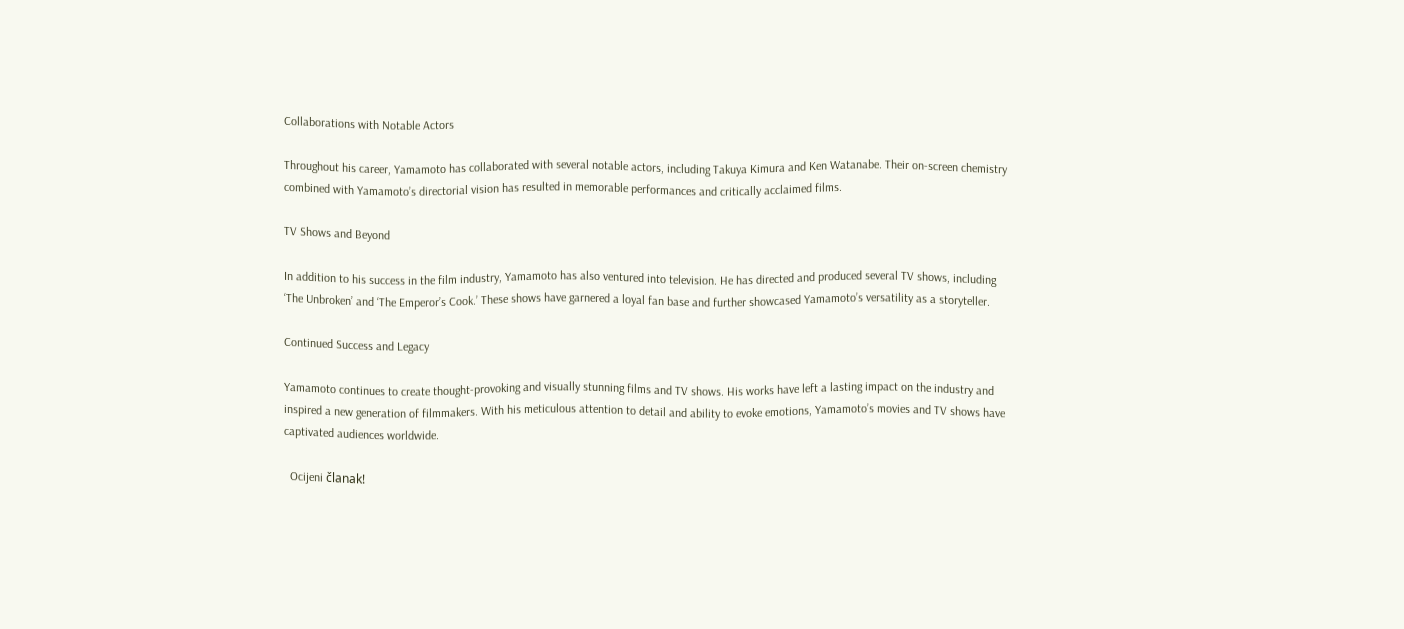Collaborations with Notable Actors

Throughout his career, Yamamoto has collaborated with several notable actors, including Takuya Kimura and Ken Watanabe. Their on-screen chemistry combined with Yamamoto’s directorial vision has resulted in memorable performances and critically acclaimed films.

TV Shows and Beyond

In addition to his success in the film industry, Yamamoto has also ventured into television. He has directed and produced several TV shows, including ‘The Unbroken’ and ‘The Emperor’s Cook.’ These shows have garnered a loyal fan base and further showcased Yamamoto’s versatility as a storyteller.

Continued Success and Legacy

Yamamoto continues to create thought-provoking and visually stunning films and TV shows. His works have left a lasting impact on the industry and inspired a new generation of filmmakers. With his meticulous attention to detail and ability to evoke emotions, Yamamoto’s movies and TV shows have captivated audiences worldwide.

  Ocijeni članak!